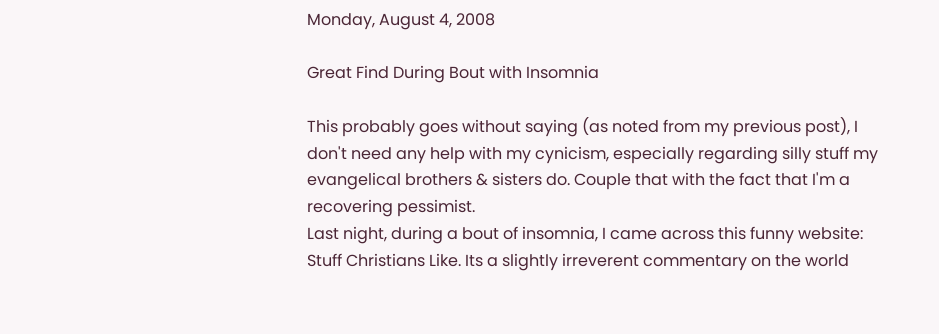Monday, August 4, 2008

Great Find During Bout with Insomnia

This probably goes without saying (as noted from my previous post), I don't need any help with my cynicism, especially regarding silly stuff my evangelical brothers & sisters do. Couple that with the fact that I'm a recovering pessimist.
Last night, during a bout of insomnia, I came across this funny website: Stuff Christians Like. Its a slightly irreverent commentary on the world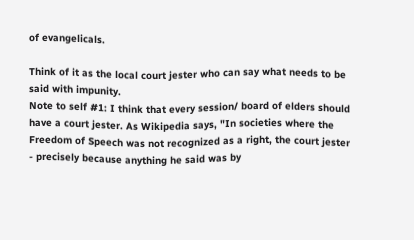of evangelicals.

Think of it as the local court jester who can say what needs to be said with impunity.
Note to self #1: I think that every session/ board of elders should have a court jester. As Wikipedia says, "In societies where the Freedom of Speech was not recognized as a right, the court jester - precisely because anything he said was by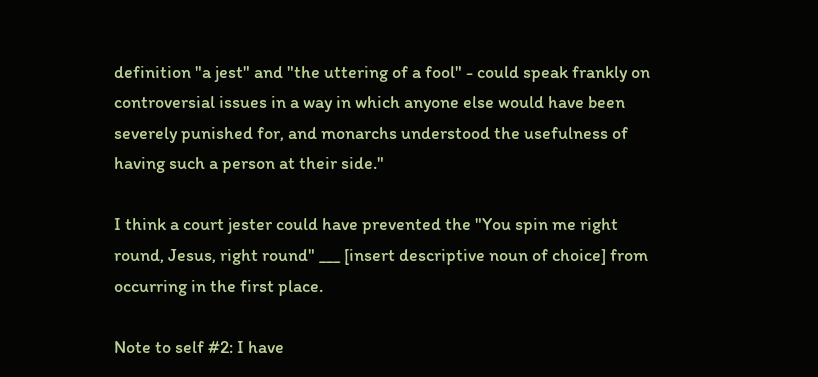definition "a jest" and "the uttering of a fool" - could speak frankly on controversial issues in a way in which anyone else would have been severely punished for, and monarchs understood the usefulness of having such a person at their side."

I think a court jester could have prevented the "You spin me right round, Jesus, right round" ___ [insert descriptive noun of choice] from occurring in the first place.

Note to self #2: I have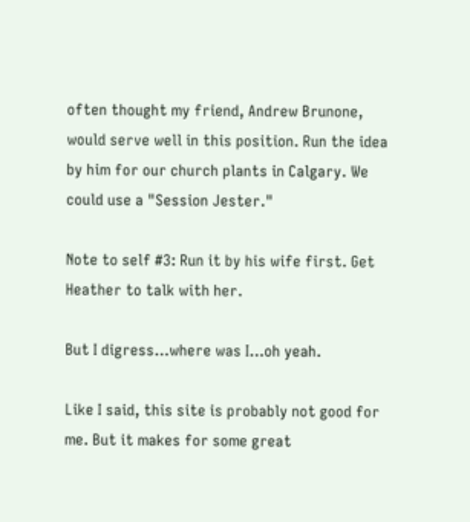often thought my friend, Andrew Brunone, would serve well in this position. Run the idea by him for our church plants in Calgary. We could use a "Session Jester."

Note to self #3: Run it by his wife first. Get Heather to talk with her.

But I digress...where was I...oh yeah.

Like I said, this site is probably not good for me. But it makes for some great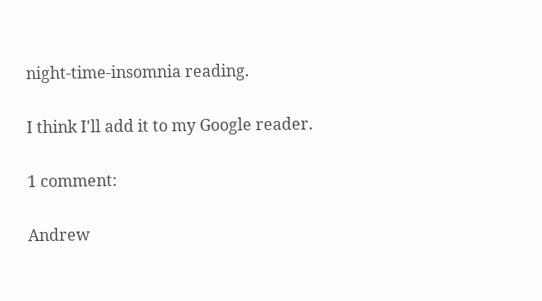night-time-insomnia reading.

I think I'll add it to my Google reader.

1 comment:

Andrew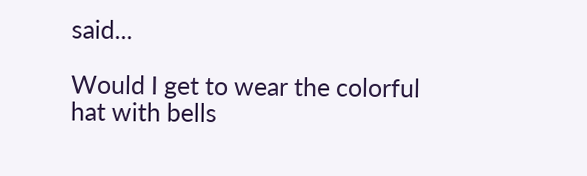said...

Would I get to wear the colorful hat with bells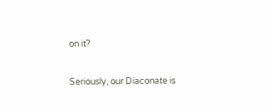on it?

Seriously, our Diaconate is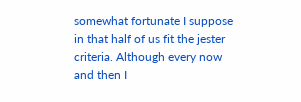somewhat fortunate I suppose in that half of us fit the jester criteria. Although every now and then I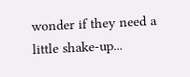wonder if they need a little shake-up...